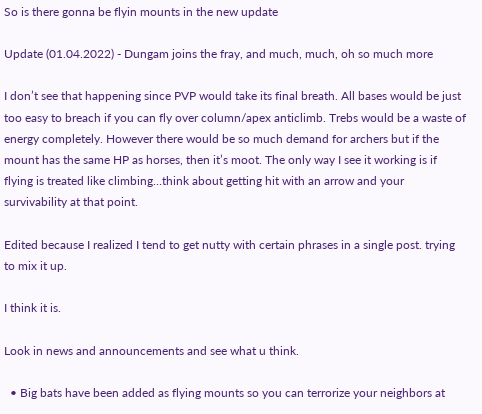So is there gonna be flyin mounts in the new update

Update (01.04.2022) - Dungam joins the fray, and much, much, oh so much more

I don’t see that happening since PVP would take its final breath. All bases would be just too easy to breach if you can fly over column/apex anticlimb. Trebs would be a waste of energy completely. However there would be so much demand for archers but if the mount has the same HP as horses, then it’s moot. The only way I see it working is if flying is treated like climbing…think about getting hit with an arrow and your survivability at that point.

Edited because I realized I tend to get nutty with certain phrases in a single post. trying to mix it up.

I think it is.

Look in news and announcements and see what u think.

  • Big bats have been added as flying mounts so you can terrorize your neighbors at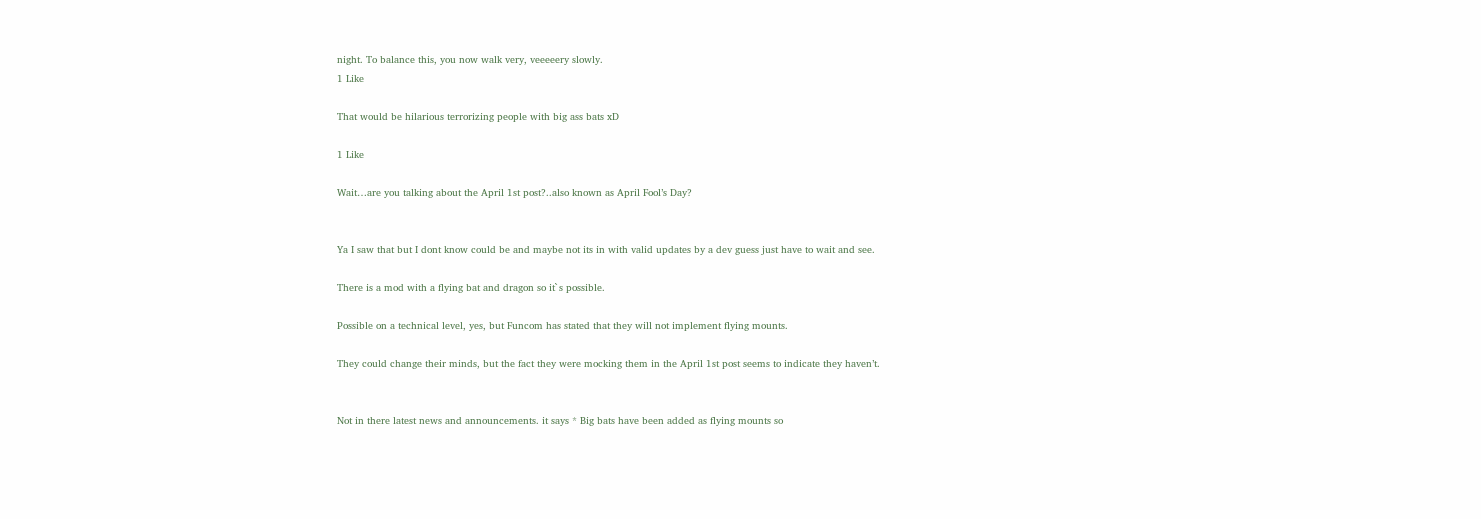night. To balance this, you now walk very, veeeeery slowly.
1 Like

That would be hilarious terrorizing people with big ass bats xD

1 Like

Wait…are you talking about the April 1st post?..also known as April Fool’s Day?


Ya I saw that but I dont know could be and maybe not its in with valid updates by a dev guess just have to wait and see.

There is a mod with a flying bat and dragon so it`s possible.

Possible on a technical level, yes, but Funcom has stated that they will not implement flying mounts.

They could change their minds, but the fact they were mocking them in the April 1st post seems to indicate they haven’t.


Not in there latest news and announcements. it says * Big bats have been added as flying mounts so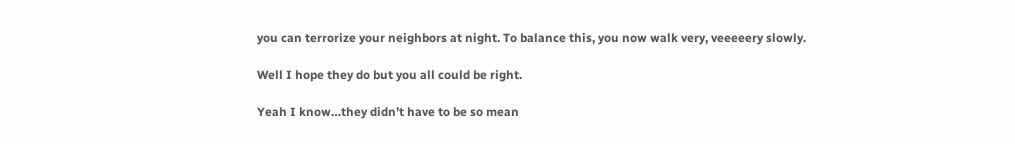you can terrorize your neighbors at night. To balance this, you now walk very, veeeeery slowly.

Well I hope they do but you all could be right.

Yeah I know…they didn’t have to be so mean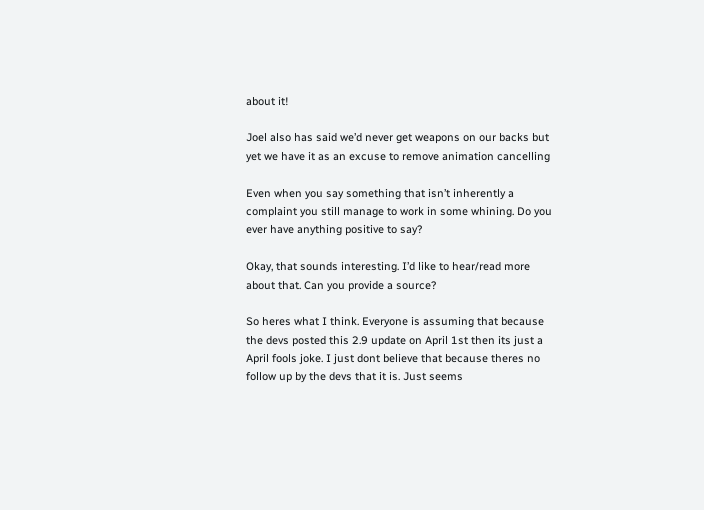about it!

Joel also has said we’d never get weapons on our backs but yet we have it as an excuse to remove animation cancelling

Even when you say something that isn’t inherently a complaint you still manage to work in some whining. Do you ever have anything positive to say?

Okay, that sounds interesting. I’d like to hear/read more about that. Can you provide a source?

So heres what I think. Everyone is assuming that because the devs posted this 2.9 update on April 1st then its just a April fools joke. I just dont believe that because theres no follow up by the devs that it is. Just seems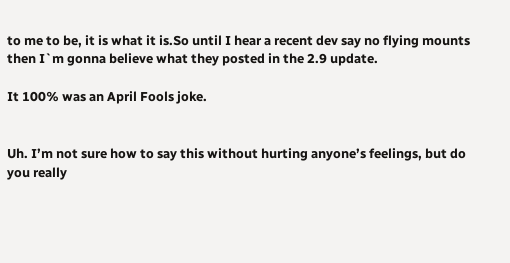to me to be, it is what it is.So until I hear a recent dev say no flying mounts then I`m gonna believe what they posted in the 2.9 update.

It 100% was an April Fools joke.


Uh. I’m not sure how to say this without hurting anyone’s feelings, but do you really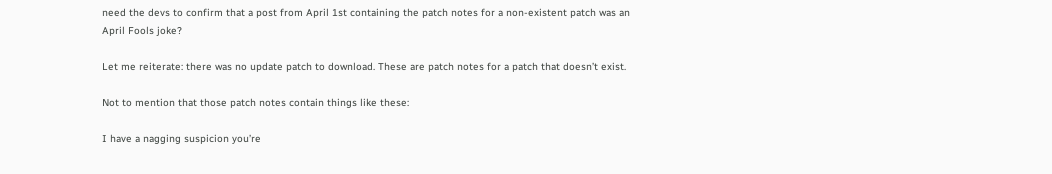need the devs to confirm that a post from April 1st containing the patch notes for a non-existent patch was an April Fools joke?

Let me reiterate: there was no update patch to download. These are patch notes for a patch that doesn’t exist.

Not to mention that those patch notes contain things like these:

I have a nagging suspicion you’re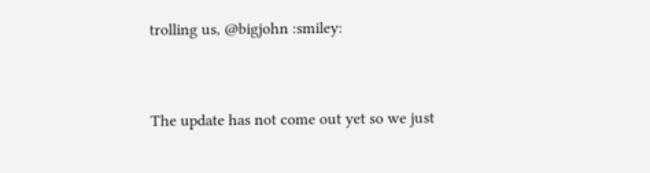trolling us, @bigjohn :smiley:


The update has not come out yet so we just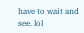have to wait and see. lol